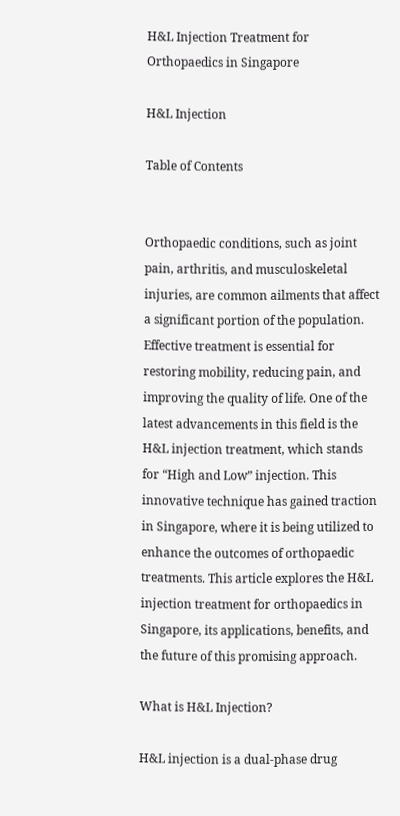H&L Injection Treatment for Orthopaedics in Singapore

H&L Injection

Table of Contents


Orthopaedic conditions, such as joint pain, arthritis, and musculoskeletal injuries, are common ailments that affect a significant portion of the population. Effective treatment is essential for restoring mobility, reducing pain, and improving the quality of life. One of the latest advancements in this field is the H&L injection treatment, which stands for “High and Low” injection. This innovative technique has gained traction in Singapore, where it is being utilized to enhance the outcomes of orthopaedic treatments. This article explores the H&L injection treatment for orthopaedics in Singapore, its applications, benefits, and the future of this promising approach.

What is H&L Injection?

H&L injection is a dual-phase drug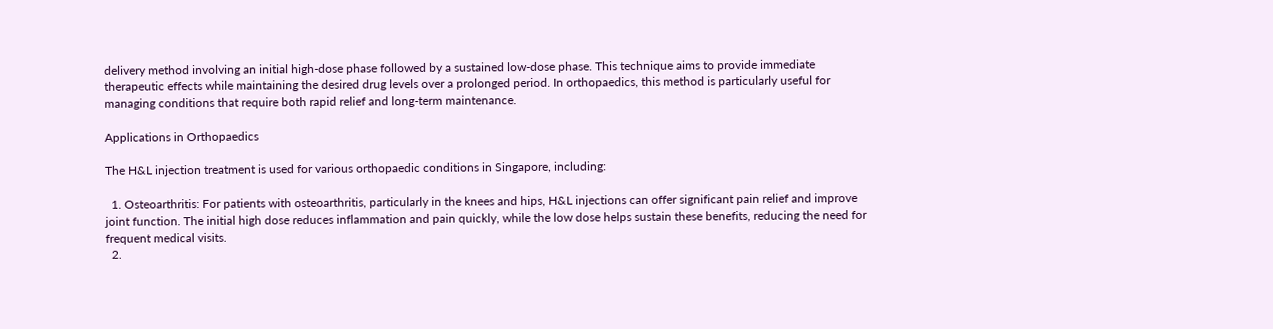delivery method involving an initial high-dose phase followed by a sustained low-dose phase. This technique aims to provide immediate therapeutic effects while maintaining the desired drug levels over a prolonged period. In orthopaedics, this method is particularly useful for managing conditions that require both rapid relief and long-term maintenance.

Applications in Orthopaedics

The H&L injection treatment is used for various orthopaedic conditions in Singapore, including:

  1. Osteoarthritis: For patients with osteoarthritis, particularly in the knees and hips, H&L injections can offer significant pain relief and improve joint function. The initial high dose reduces inflammation and pain quickly, while the low dose helps sustain these benefits, reducing the need for frequent medical visits.
  2.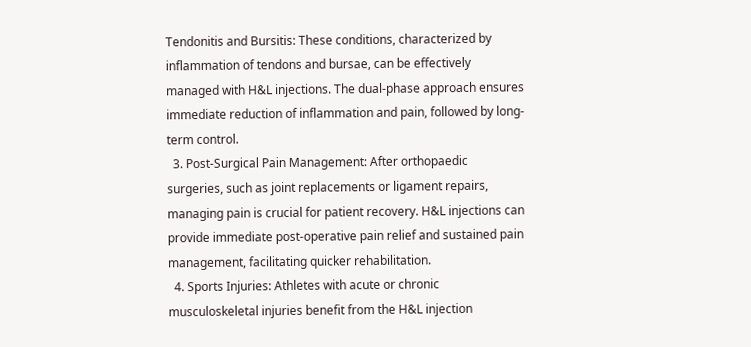Tendonitis and Bursitis: These conditions, characterized by inflammation of tendons and bursae, can be effectively managed with H&L injections. The dual-phase approach ensures immediate reduction of inflammation and pain, followed by long-term control.
  3. Post-Surgical Pain Management: After orthopaedic surgeries, such as joint replacements or ligament repairs, managing pain is crucial for patient recovery. H&L injections can provide immediate post-operative pain relief and sustained pain management, facilitating quicker rehabilitation.
  4. Sports Injuries: Athletes with acute or chronic musculoskeletal injuries benefit from the H&L injection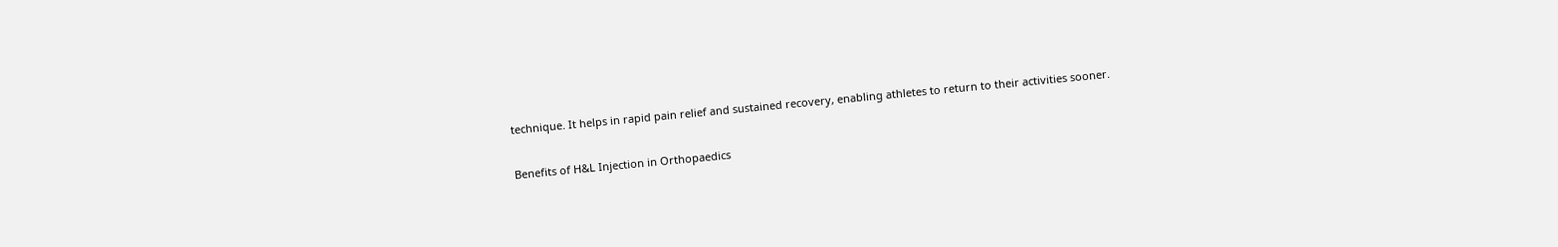technique. It helps in rapid pain relief and sustained recovery, enabling athletes to return to their activities sooner.

Benefits of H&L Injection in Orthopaedics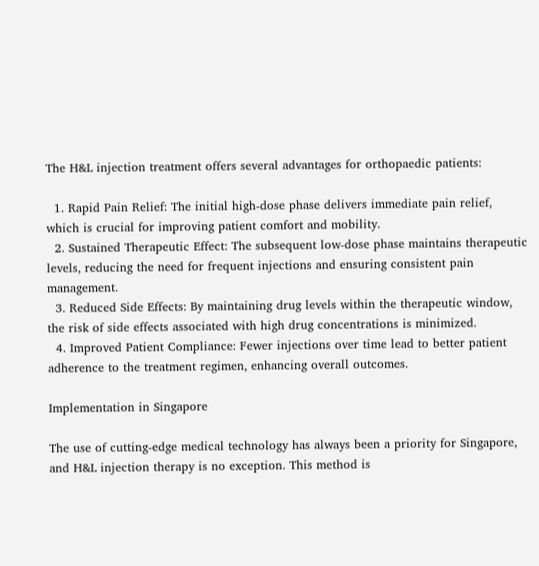The H&L injection treatment offers several advantages for orthopaedic patients:

  1. Rapid Pain Relief: The initial high-dose phase delivers immediate pain relief, which is crucial for improving patient comfort and mobility.
  2. Sustained Therapeutic Effect: The subsequent low-dose phase maintains therapeutic levels, reducing the need for frequent injections and ensuring consistent pain management.
  3. Reduced Side Effects: By maintaining drug levels within the therapeutic window, the risk of side effects associated with high drug concentrations is minimized.
  4. Improved Patient Compliance: Fewer injections over time lead to better patient adherence to the treatment regimen, enhancing overall outcomes.

Implementation in Singapore

The use of cutting-edge medical technology has always been a priority for Singapore, and H&L injection therapy is no exception. This method is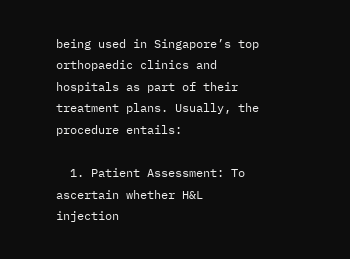being used in Singapore’s top orthopaedic clinics and hospitals as part of their treatment plans. Usually, the procedure entails:

  1. Patient Assessment: To ascertain whether H&L injection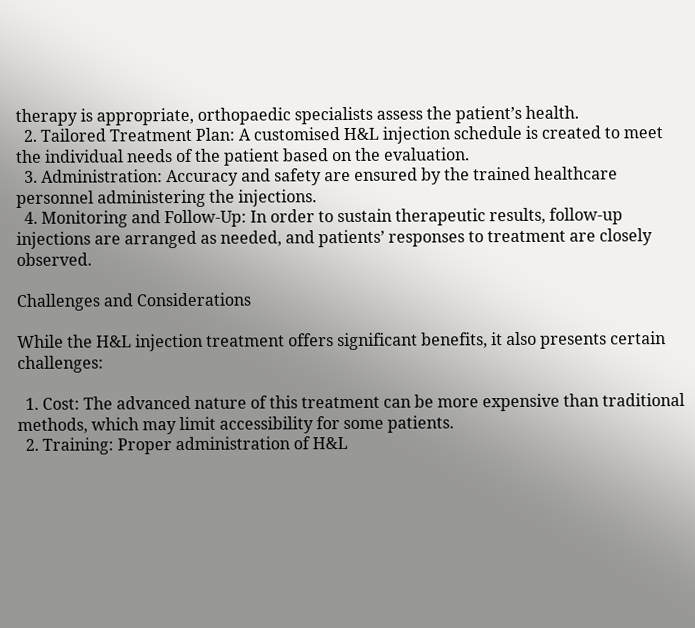therapy is appropriate, orthopaedic specialists assess the patient’s health.
  2. Tailored Treatment Plan: A customised H&L injection schedule is created to meet the individual needs of the patient based on the evaluation.
  3. Administration: Accuracy and safety are ensured by the trained healthcare personnel administering the injections.
  4. Monitoring and Follow-Up: In order to sustain therapeutic results, follow-up injections are arranged as needed, and patients’ responses to treatment are closely observed.

Challenges and Considerations

While the H&L injection treatment offers significant benefits, it also presents certain challenges:

  1. Cost: The advanced nature of this treatment can be more expensive than traditional methods, which may limit accessibility for some patients.
  2. Training: Proper administration of H&L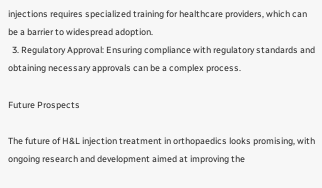injections requires specialized training for healthcare providers, which can be a barrier to widespread adoption.
  3. Regulatory Approval: Ensuring compliance with regulatory standards and obtaining necessary approvals can be a complex process.

Future Prospects

The future of H&L injection treatment in orthopaedics looks promising, with ongoing research and development aimed at improving the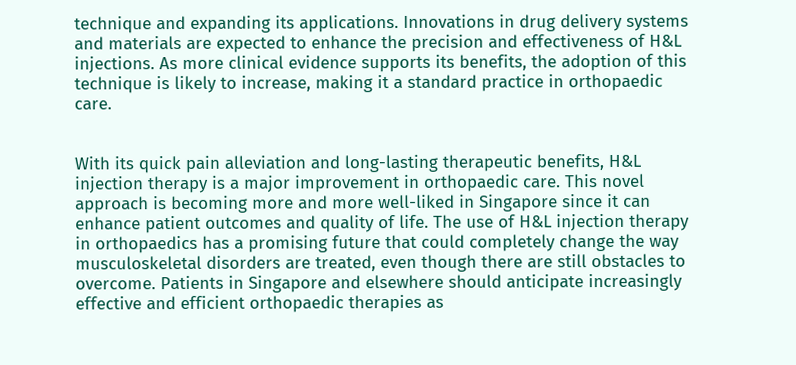technique and expanding its applications. Innovations in drug delivery systems and materials are expected to enhance the precision and effectiveness of H&L injections. As more clinical evidence supports its benefits, the adoption of this technique is likely to increase, making it a standard practice in orthopaedic care.


With its quick pain alleviation and long-lasting therapeutic benefits, H&L injection therapy is a major improvement in orthopaedic care. This novel approach is becoming more and more well-liked in Singapore since it can enhance patient outcomes and quality of life. The use of H&L injection therapy in orthopaedics has a promising future that could completely change the way musculoskeletal disorders are treated, even though there are still obstacles to overcome. Patients in Singapore and elsewhere should anticipate increasingly effective and efficient orthopaedic therapies as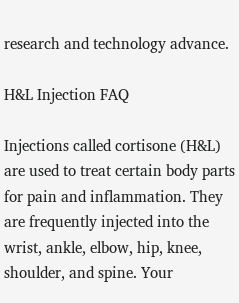research and technology advance.

H&L Injection FAQ

Injections called cortisone (H&L) are used to treat certain body parts for pain and inflammation. They are frequently injected into the wrist, ankle, elbow, hip, knee, shoulder, and spine. Your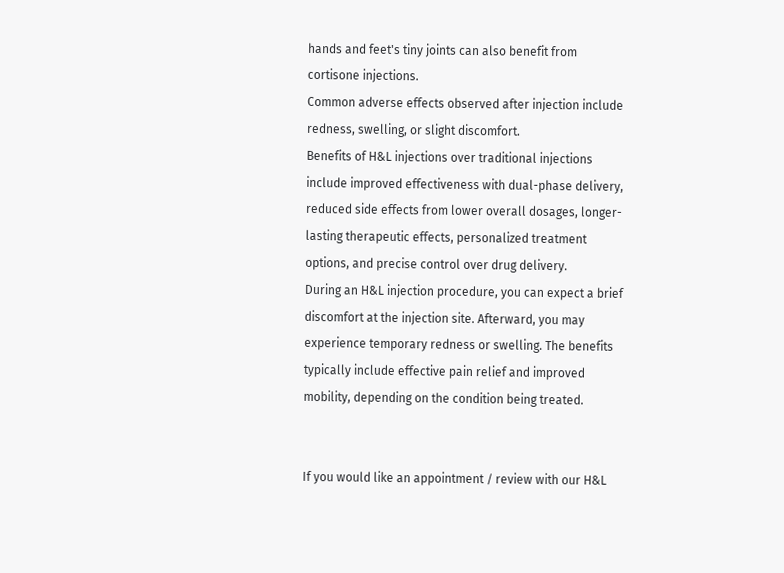hands and feet's tiny joints can also benefit from cortisone injections.
Common adverse effects observed after injection include redness, swelling, or slight discomfort.
Benefits of H&L injections over traditional injections include improved effectiveness with dual-phase delivery, reduced side effects from lower overall dosages, longer-lasting therapeutic effects, personalized treatment options, and precise control over drug delivery.
During an H&L injection procedure, you can expect a brief discomfort at the injection site. Afterward, you may experience temporary redness or swelling. The benefits typically include effective pain relief and improved mobility, depending on the condition being treated.


If you would like an appointment / review with our H&L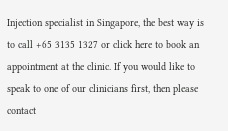Injection specialist in Singapore, the best way is to call +65 3135 1327 or click here to book an appointment at the clinic. If you would like to speak to one of our clinicians first, then please contact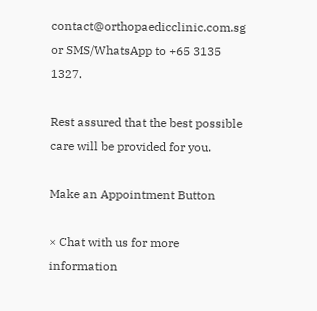contact@orthopaedicclinic.com.sg or SMS/WhatsApp to +65 3135 1327.

Rest assured that the best possible care will be provided for you.

Make an Appointment Button

× Chat with us for more information